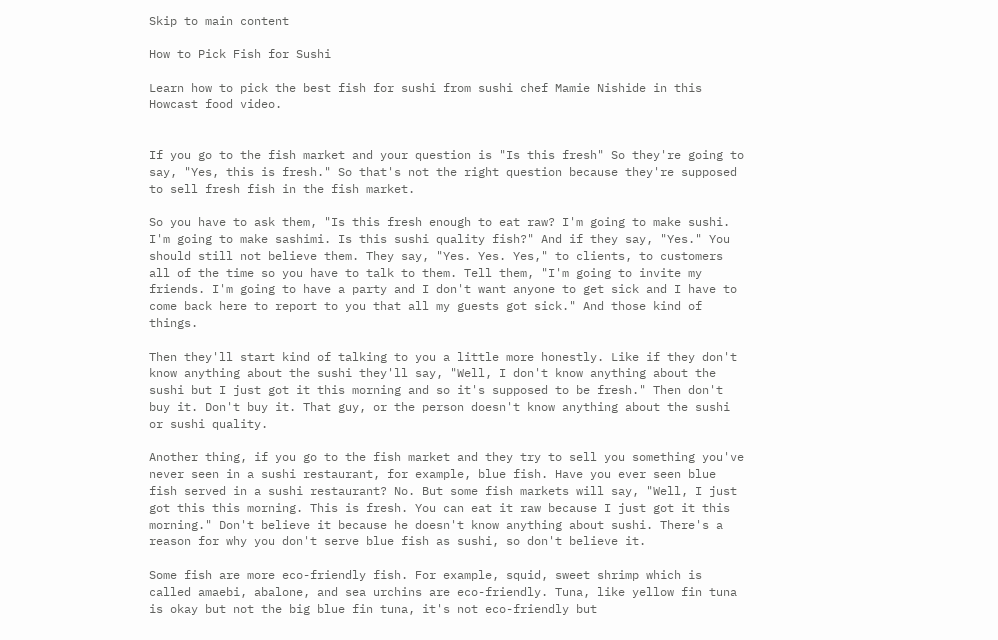Skip to main content

How to Pick Fish for Sushi

Learn how to pick the best fish for sushi from sushi chef Mamie Nishide in this Howcast food video.


If you go to the fish market and your question is "Is this fresh" So they're going to say, "Yes, this is fresh." So that's not the right question because they're supposed to sell fresh fish in the fish market.

So you have to ask them, "Is this fresh enough to eat raw? I'm going to make sushi. I'm going to make sashimi. Is this sushi quality fish?" And if they say, "Yes." You should still not believe them. They say, "Yes. Yes. Yes," to clients, to customers all of the time so you have to talk to them. Tell them, "I'm going to invite my friends. I'm going to have a party and I don't want anyone to get sick and I have to come back here to report to you that all my guests got sick." And those kind of things.

Then they'll start kind of talking to you a little more honestly. Like if they don't know anything about the sushi they'll say, "Well, I don't know anything about the sushi but I just got it this morning and so it's supposed to be fresh." Then don't buy it. Don't buy it. That guy, or the person doesn't know anything about the sushi or sushi quality.

Another thing, if you go to the fish market and they try to sell you something you've never seen in a sushi restaurant, for example, blue fish. Have you ever seen blue fish served in a sushi restaurant? No. But some fish markets will say, "Well, I just got this this morning. This is fresh. You can eat it raw because I just got it this morning." Don't believe it because he doesn't know anything about sushi. There's a reason for why you don't serve blue fish as sushi, so don't believe it.

Some fish are more eco-friendly fish. For example, squid, sweet shrimp which is called amaebi, abalone, and sea urchins are eco-friendly. Tuna, like yellow fin tuna is okay but not the big blue fin tuna, it's not eco-friendly but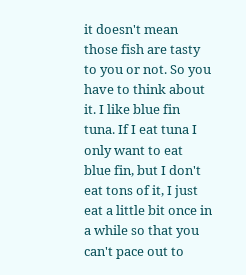it doesn't mean those fish are tasty to you or not. So you have to think about it. I like blue fin tuna. If I eat tuna I only want to eat blue fin, but I don't eat tons of it, I just eat a little bit once in a while so that you can't pace out to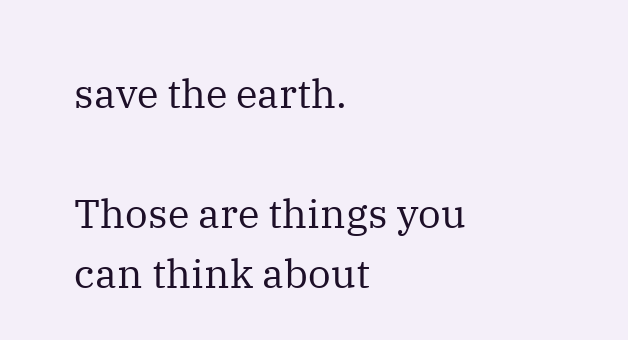save the earth.

Those are things you can think about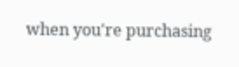when you're purchasing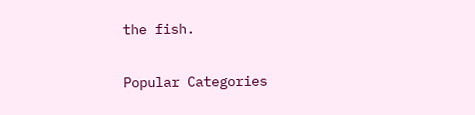the fish.

Popular Categories